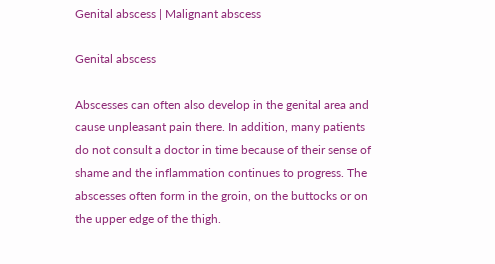Genital abscess | Malignant abscess

Genital abscess

Abscesses can often also develop in the genital area and cause unpleasant pain there. In addition, many patients do not consult a doctor in time because of their sense of shame and the inflammation continues to progress. The abscesses often form in the groin, on the buttocks or on the upper edge of the thigh.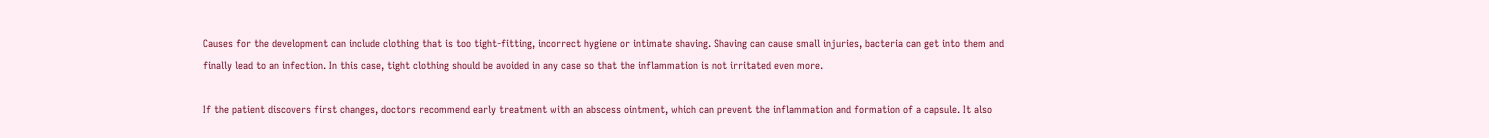Causes for the development can include clothing that is too tight-fitting, incorrect hygiene or intimate shaving. Shaving can cause small injuries, bacteria can get into them and finally lead to an infection. In this case, tight clothing should be avoided in any case so that the inflammation is not irritated even more.

If the patient discovers first changes, doctors recommend early treatment with an abscess ointment, which can prevent the inflammation and formation of a capsule. It also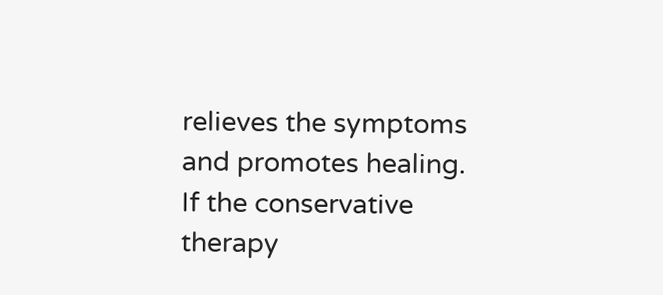relieves the symptoms and promotes healing. If the conservative therapy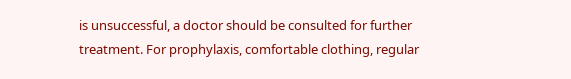is unsuccessful, a doctor should be consulted for further treatment. For prophylaxis, comfortable clothing, regular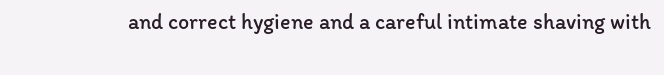and correct hygiene and a careful intimate shaving with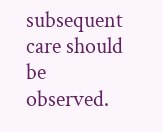subsequent care should be observed.